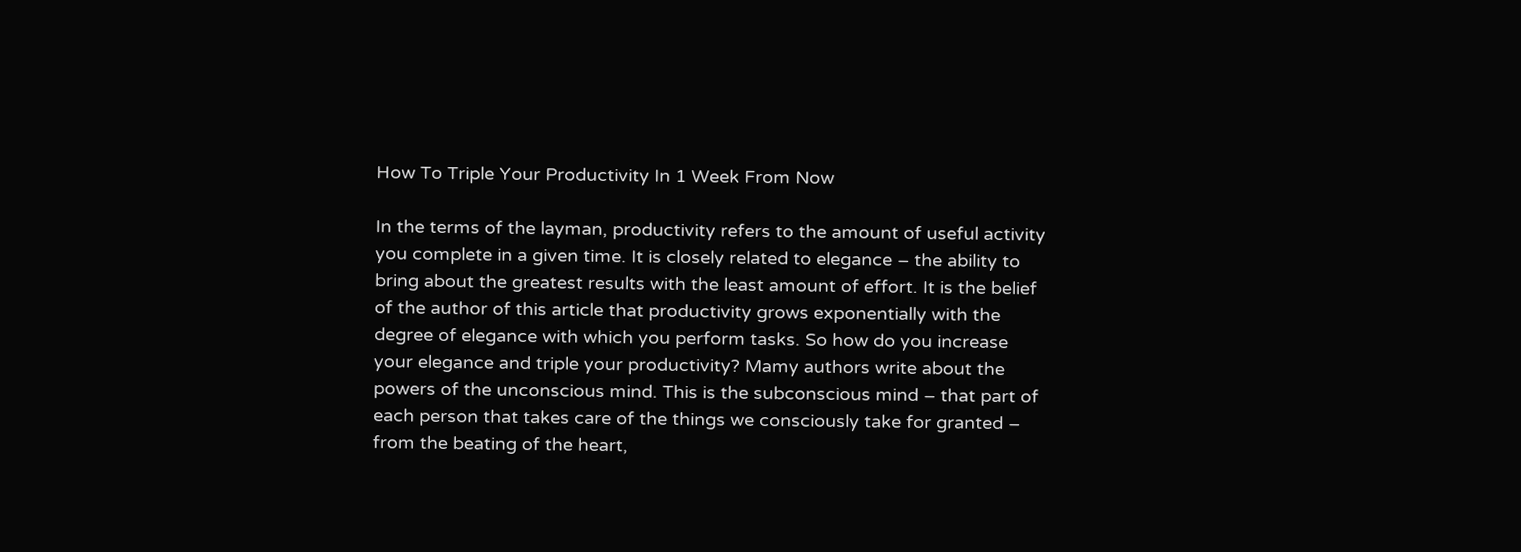How To Triple Your Productivity In 1 Week From Now

In the terms of the layman, productivity refers to the amount of useful activity you complete in a given time. It is closely related to elegance – the ability to bring about the greatest results with the least amount of effort. It is the belief of the author of this article that productivity grows exponentially with the degree of elegance with which you perform tasks. So how do you increase your elegance and triple your productivity? Mamy authors write about the powers of the unconscious mind. This is the subconscious mind – that part of each person that takes care of the things we consciously take for granted – from the beating of the heart,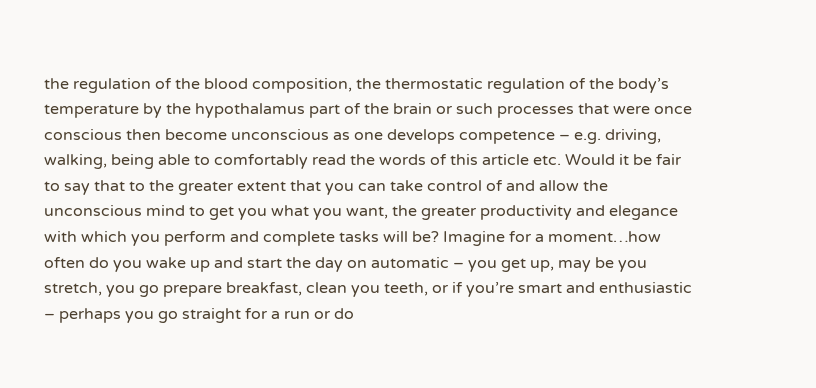the regulation of the blood composition, the thermostatic regulation of the body’s temperature by the hypothalamus part of the brain or such processes that were once conscious then become unconscious as one develops competence – e.g. driving, walking, being able to comfortably read the words of this article etc. Would it be fair to say that to the greater extent that you can take control of and allow the unconscious mind to get you what you want, the greater productivity and elegance with which you perform and complete tasks will be? Imagine for a moment…how often do you wake up and start the day on automatic – you get up, may be you stretch, you go prepare breakfast, clean you teeth, or if you’re smart and enthusiastic – perhaps you go straight for a run or do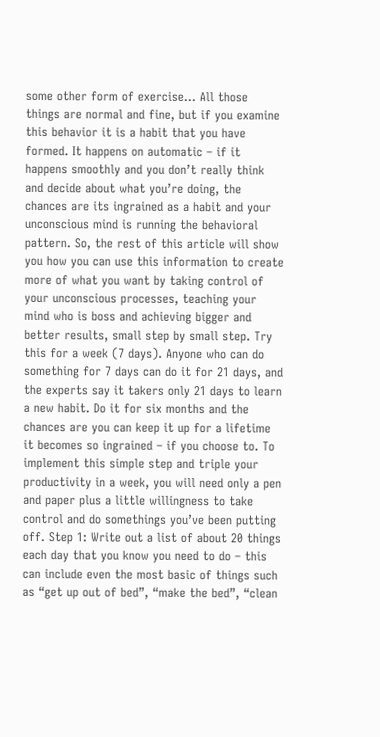some other form of exercise… All those things are normal and fine, but if you examine this behavior it is a habit that you have formed. It happens on automatic – if it happens smoothly and you don’t really think and decide about what you’re doing, the chances are its ingrained as a habit and your unconscious mind is running the behavioral pattern. So, the rest of this article will show you how you can use this information to create more of what you want by taking control of your unconscious processes, teaching your mind who is boss and achieving bigger and better results, small step by small step. Try this for a week (7 days). Anyone who can do something for 7 days can do it for 21 days, and the experts say it takers only 21 days to learn a new habit. Do it for six months and the chances are you can keep it up for a lifetime it becomes so ingrained – if you choose to. To implement this simple step and triple your productivity in a week, you will need only a pen and paper plus a little willingness to take control and do somethings you’ve been putting off. Step 1: Write out a list of about 20 things each day that you know you need to do – this can include even the most basic of things such as “get up out of bed”, “make the bed”, “clean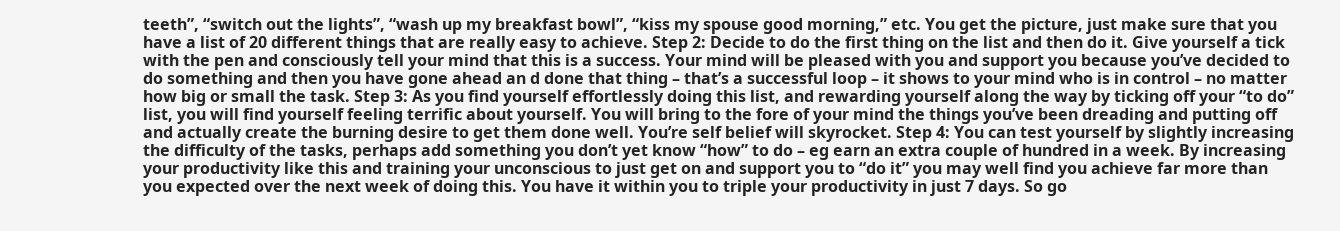teeth”, “switch out the lights”, “wash up my breakfast bowl”, “kiss my spouse good morning,” etc. You get the picture, just make sure that you have a list of 20 different things that are really easy to achieve. Step 2: Decide to do the first thing on the list and then do it. Give yourself a tick with the pen and consciously tell your mind that this is a success. Your mind will be pleased with you and support you because you’ve decided to do something and then you have gone ahead an d done that thing – that’s a successful loop – it shows to your mind who is in control – no matter how big or small the task. Step 3: As you find yourself effortlessly doing this list, and rewarding yourself along the way by ticking off your “to do” list, you will find yourself feeling terrific about yourself. You will bring to the fore of your mind the things you’ve been dreading and putting off and actually create the burning desire to get them done well. You’re self belief will skyrocket. Step 4: You can test yourself by slightly increasing the difficulty of the tasks, perhaps add something you don’t yet know “how” to do – eg earn an extra couple of hundred in a week. By increasing your productivity like this and training your unconscious to just get on and support you to “do it” you may well find you achieve far more than you expected over the next week of doing this. You have it within you to triple your productivity in just 7 days. So go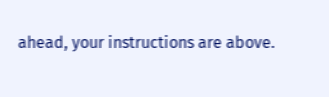ahead, your instructions are above.